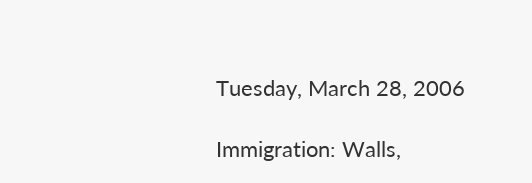Tuesday, March 28, 2006

Immigration: Walls,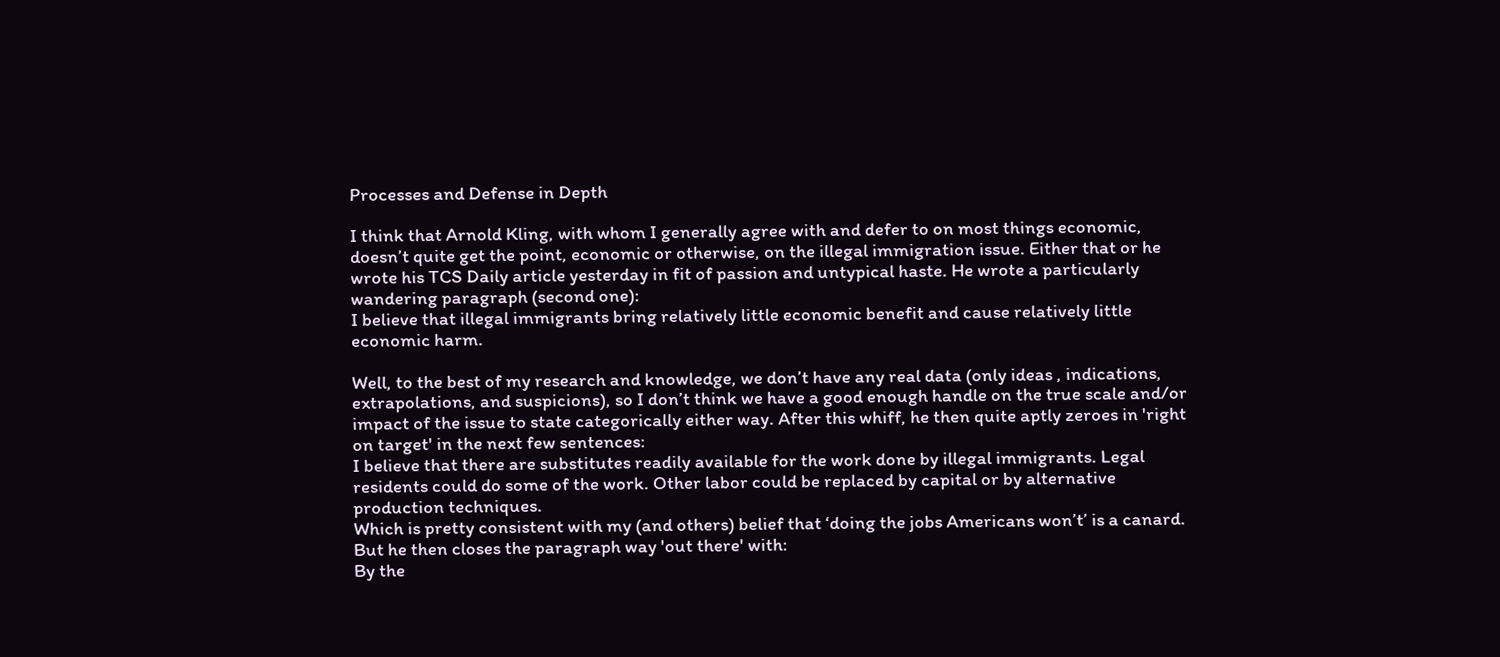Processes and Defense in Depth

I think that Arnold Kling, with whom I generally agree with and defer to on most things economic, doesn’t quite get the point, economic or otherwise, on the illegal immigration issue. Either that or he wrote his TCS Daily article yesterday in fit of passion and untypical haste. He wrote a particularly wandering paragraph (second one):
I believe that illegal immigrants bring relatively little economic benefit and cause relatively little economic harm.

Well, to the best of my research and knowledge, we don’t have any real data (only ideas , indications, extrapolations, and suspicions), so I don’t think we have a good enough handle on the true scale and/or impact of the issue to state categorically either way. After this whiff, he then quite aptly zeroes in 'right on target' in the next few sentences:
I believe that there are substitutes readily available for the work done by illegal immigrants. Legal residents could do some of the work. Other labor could be replaced by capital or by alternative production techniques.
Which is pretty consistent with my (and others) belief that ‘doing the jobs Americans won’t’ is a canard. But he then closes the paragraph way 'out there' with:
By the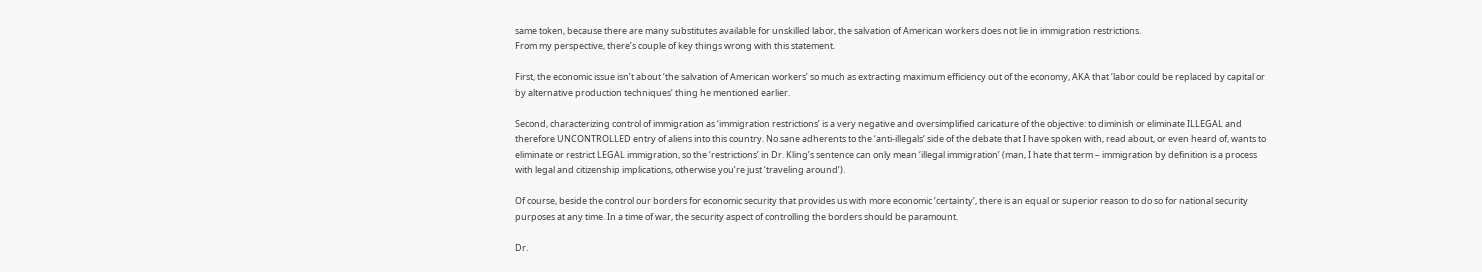same token, because there are many substitutes available for unskilled labor, the salvation of American workers does not lie in immigration restrictions.
From my perspective, there’s couple of key things wrong with this statement.

First, the economic issue isn’t about ‘the salvation of American workers’ so much as extracting maximum efficiency out of the economy, AKA that ‘labor could be replaced by capital or by alternative production techniques’ thing he mentioned earlier.

Second, characterizing control of immigration as ‘immigration restrictions’ is a very negative and oversimplified caricature of the objective: to diminish or eliminate ILLEGAL and therefore UNCONTROLLED entry of aliens into this country. No sane adherents to the ‘anti-illegals’ side of the debate that I have spoken with, read about, or even heard of, wants to eliminate or restrict LEGAL immigration, so the ‘restrictions’ in Dr. Kling’s sentence can only mean ‘illegal immigration’ (man, I hate that term – immigration by definition is a process with legal and citizenship implications, otherwise you’re just ‘traveling around’).

Of course, beside the control our borders for economic security that provides us with more economic ‘certainty’, there is an equal or superior reason to do so for national security purposes at any time. In a time of war, the security aspect of controlling the borders should be paramount.

Dr.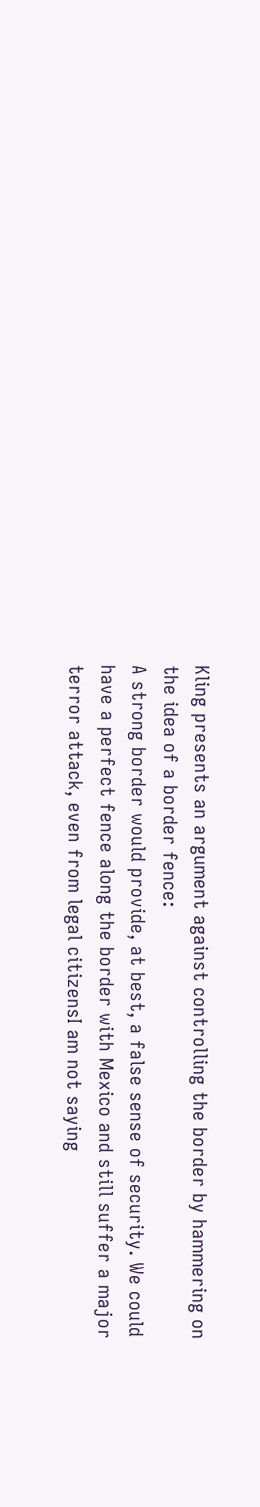Kling presents an argument against controlling the border by hammering on the idea of a border fence:
A strong border would provide, at best, a false sense of security. We could have a perfect fence along the border with Mexico and still suffer a major terror attack, even from legal citizensI am not saying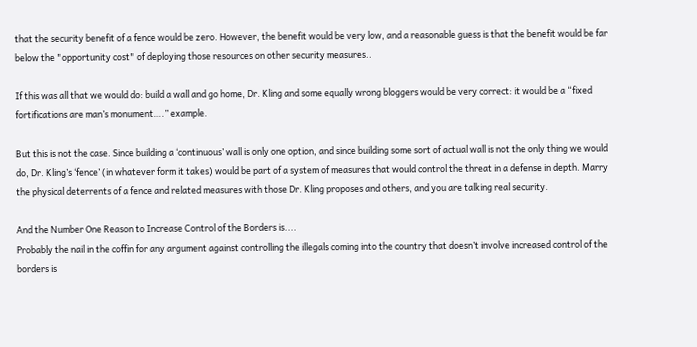that the security benefit of a fence would be zero. However, the benefit would be very low, and a reasonable guess is that the benefit would be far below the "opportunity cost" of deploying those resources on other security measures..

If this was all that we would do: build a wall and go home, Dr. Kling and some equally wrong bloggers would be very correct: it would be a “fixed fortifications are man’s monument….” example.

But this is not the case. Since building a ‘continuous’ wall is only one option, and since building some sort of actual wall is not the only thing we would do, Dr. Kling’s ‘fence’ (in whatever form it takes) would be part of a system of measures that would control the threat in a defense in depth. Marry the physical deterrents of a fence and related measures with those Dr. Kling proposes and others, and you are talking real security.

And the Number One Reason to Increase Control of the Borders is....
Probably the nail in the coffin for any argument against controlling the illegals coming into the country that doesn’t involve increased control of the borders is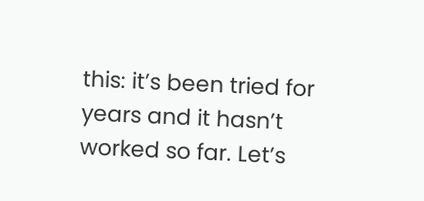this: it’s been tried for years and it hasn’t worked so far. Let’s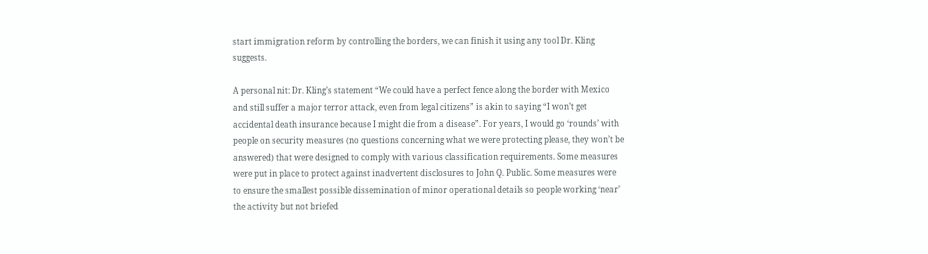start immigration reform by controlling the borders, we can finish it using any tool Dr. Kling suggests.

A personal nit: Dr. Kling’s statement “We could have a perfect fence along the border with Mexico and still suffer a major terror attack, even from legal citizens” is akin to saying “I won’t get accidental death insurance because I might die from a disease”. For years, I would go ‘rounds’ with people on security measures (no questions concerning what we were protecting please, they won’t be answered) that were designed to comply with various classification requirements. Some measures were put in place to protect against inadvertent disclosures to John Q. Public. Some measures were to ensure the smallest possible dissemination of minor operational details so people working ‘near’ the activity but not briefed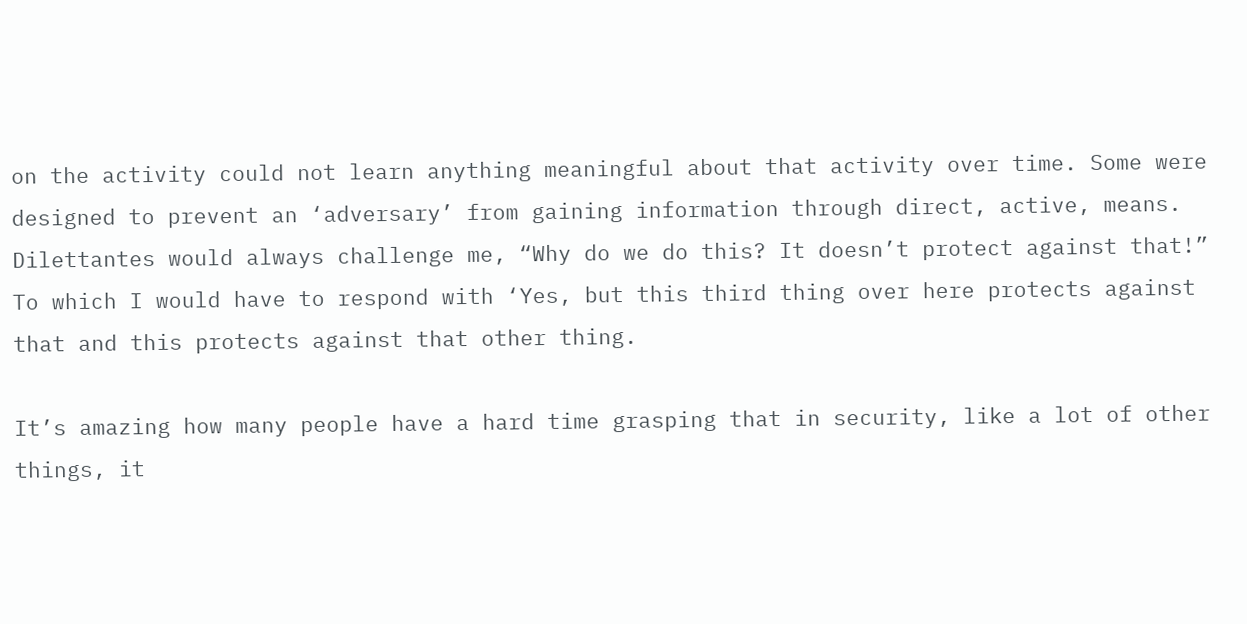on the activity could not learn anything meaningful about that activity over time. Some were designed to prevent an ‘adversary’ from gaining information through direct, active, means. Dilettantes would always challenge me, “Why do we do this? It doesn’t protect against that!” To which I would have to respond with ‘Yes, but this third thing over here protects against that and this protects against that other thing.

It’s amazing how many people have a hard time grasping that in security, like a lot of other things, it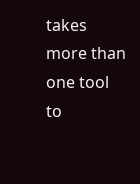takes more than one tool to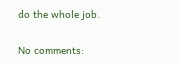do the whole job.

No comments: